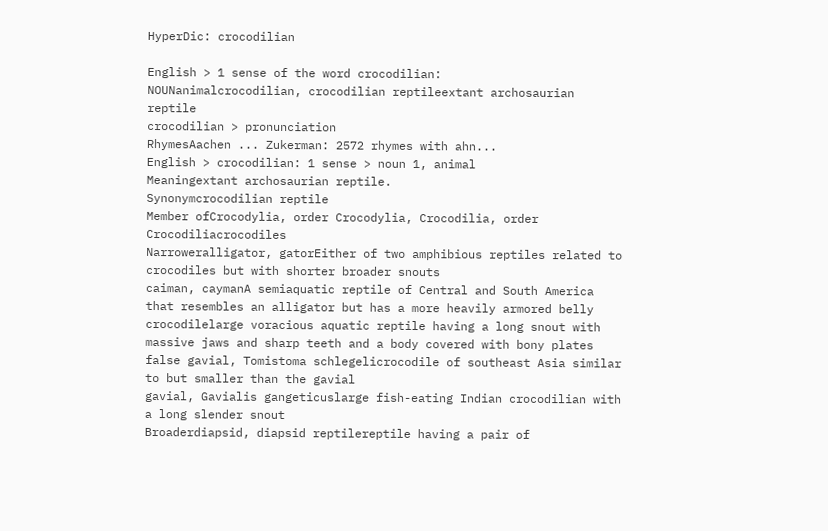HyperDic: crocodilian

English > 1 sense of the word crocodilian:
NOUNanimalcrocodilian, crocodilian reptileextant archosaurian reptile
crocodilian > pronunciation
RhymesAachen ... Zukerman: 2572 rhymes with ahn...
English > crocodilian: 1 sense > noun 1, animal
Meaningextant archosaurian reptile.
Synonymcrocodilian reptile
Member ofCrocodylia, order Crocodylia, Crocodilia, order Crocodiliacrocodiles
Narroweralligator, gatorEither of two amphibious reptiles related to crocodiles but with shorter broader snouts
caiman, caymanA semiaquatic reptile of Central and South America that resembles an alligator but has a more heavily armored belly
crocodilelarge voracious aquatic reptile having a long snout with massive jaws and sharp teeth and a body covered with bony plates
false gavial, Tomistoma schlegelicrocodile of southeast Asia similar to but smaller than the gavial
gavial, Gavialis gangeticuslarge fish-eating Indian crocodilian with a long slender snout
Broaderdiapsid, diapsid reptilereptile having a pair of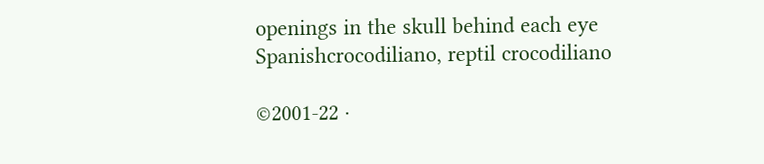openings in the skull behind each eye
Spanishcrocodiliano, reptil crocodiliano

©2001-22 ·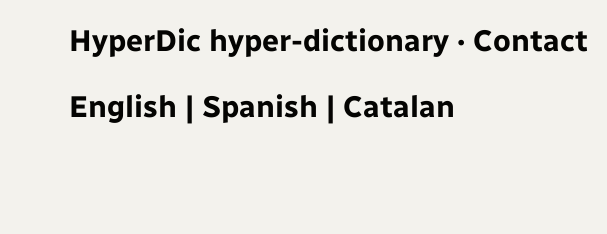HyperDic hyper-dictionary · Contact

English | Spanish | Catalan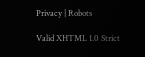Privacy | Robots

Valid XHTML 1.0 Strict